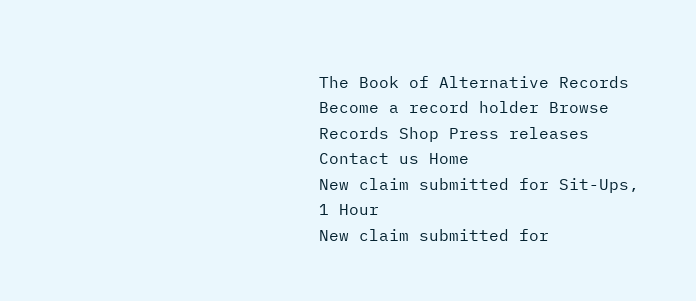The Book of Alternative Records
Become a record holder Browse Records Shop Press releases Contact us Home
New claim submitted for Sit-Ups, 1 Hour
New claim submitted for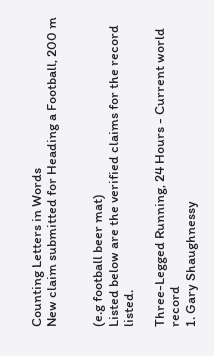Counting Letters in Words
New claim submitted for Heading a Football, 200 m


(e.g football beer mat)
Listed below are the verified claims for the record listed.

Three-Legged Running, 24 Hours - Current world record
1. Gary Shaughnessy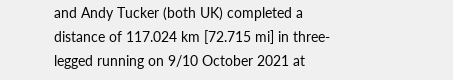and Andy Tucker (both UK) completed a distance of 117.024 km [72.715 mi] in three-legged running on 9/10 October 2021 at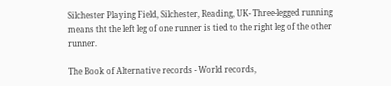Silchester Playing Field, Silchester, Reading, UK- Three-legged running means tht the left leg of one runner is tied to the right leg of the other runner.

The Book of Alternative records - World records,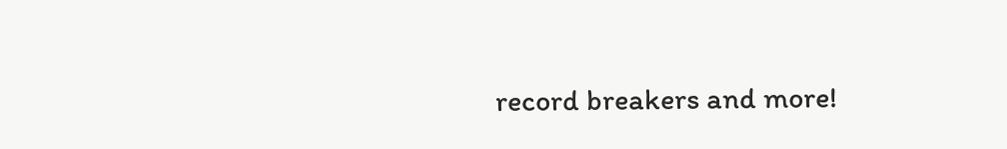record breakers and more!